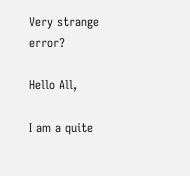Very strange error?

Hello All,

I am a quite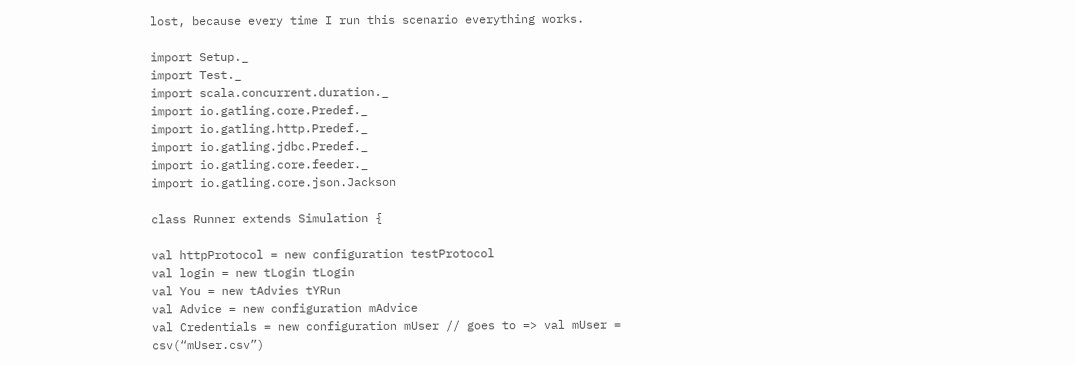lost, because every time I run this scenario everything works.

import Setup._
import Test._
import scala.concurrent.duration._
import io.gatling.core.Predef._
import io.gatling.http.Predef._
import io.gatling.jdbc.Predef._
import io.gatling.core.feeder._
import io.gatling.core.json.Jackson

class Runner extends Simulation {

val httpProtocol = new configuration testProtocol
val login = new tLogin tLogin
val You = new tAdvies tYRun
val Advice = new configuration mAdvice
val Credentials = new configuration mUser // goes to => val mUser = csv(“mUser.csv”)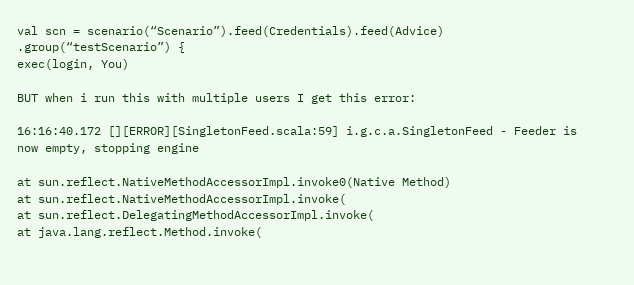val scn = scenario(“Scenario”).feed(Credentials).feed(Advice)
.group(“testScenario”) {
exec(login, You)

BUT when i run this with multiple users I get this error:

16:16:40.172 [][ERROR][SingletonFeed.scala:59] i.g.c.a.SingletonFeed - Feeder is now empty, stopping engine

at sun.reflect.NativeMethodAccessorImpl.invoke0(Native Method)
at sun.reflect.NativeMethodAccessorImpl.invoke(
at sun.reflect.DelegatingMethodAccessorImpl.invoke(
at java.lang.reflect.Method.invoke(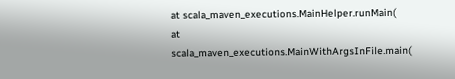at scala_maven_executions.MainHelper.runMain(
at scala_maven_executions.MainWithArgsInFile.main(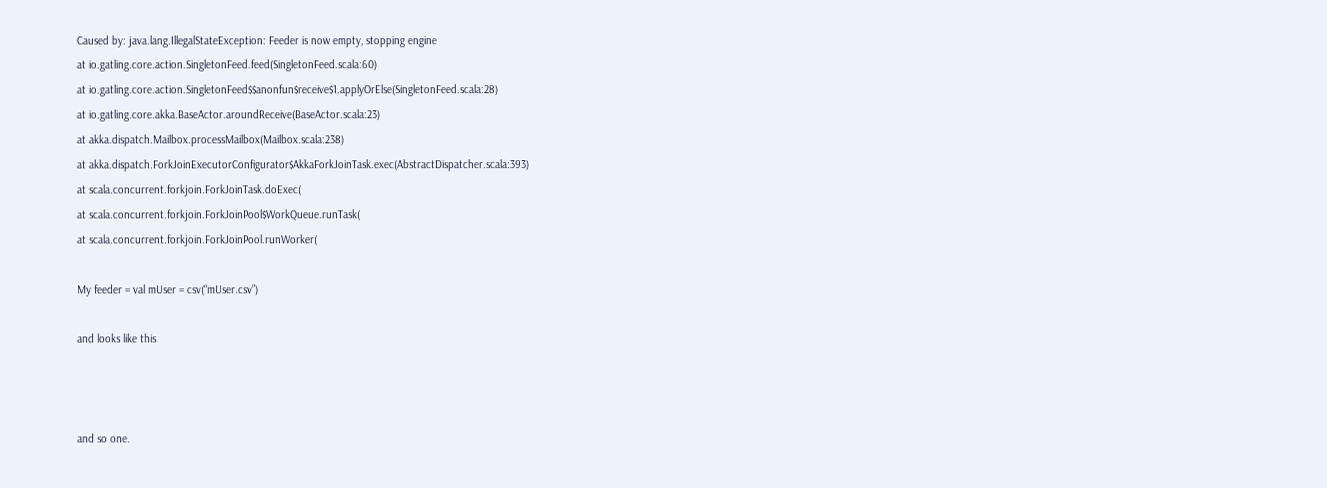Caused by: java.lang.IllegalStateException: Feeder is now empty, stopping engine
at io.gatling.core.action.SingletonFeed.feed(SingletonFeed.scala:60)
at io.gatling.core.action.SingletonFeed$$anonfun$receive$1.applyOrElse(SingletonFeed.scala:28)
at io.gatling.core.akka.BaseActor.aroundReceive(BaseActor.scala:23)
at akka.dispatch.Mailbox.processMailbox(Mailbox.scala:238)
at akka.dispatch.ForkJoinExecutorConfigurator$AkkaForkJoinTask.exec(AbstractDispatcher.scala:393)
at scala.concurrent.forkjoin.ForkJoinTask.doExec(
at scala.concurrent.forkjoin.ForkJoinPool$WorkQueue.runTask(
at scala.concurrent.forkjoin.ForkJoinPool.runWorker(

My feeder = val mUser = csv(“mUser.csv”)

and looks like this



and so one.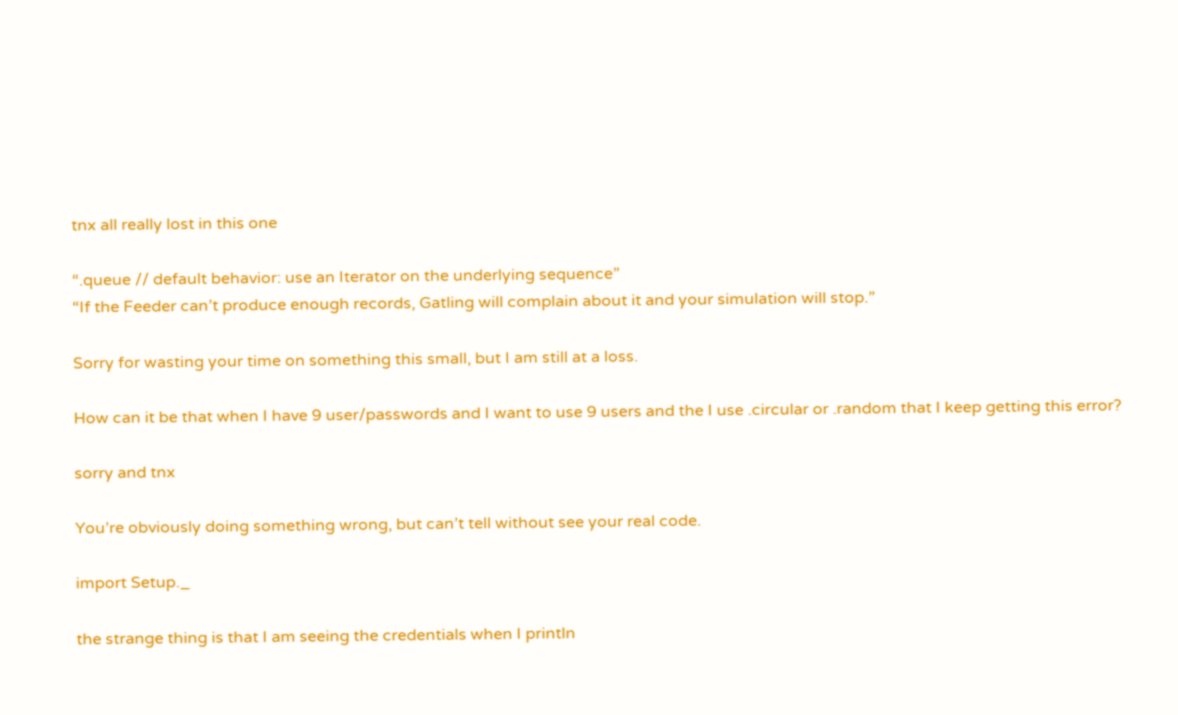tnx all really lost in this one

“.queue // default behavior: use an Iterator on the underlying sequence”
“If the Feeder can’t produce enough records, Gatling will complain about it and your simulation will stop.”

Sorry for wasting your time on something this small, but I am still at a loss.

How can it be that when I have 9 user/passwords and I want to use 9 users and the I use .circular or .random that I keep getting this error?

sorry and tnx

You’re obviously doing something wrong, but can’t tell without see your real code.

import Setup._

the strange thing is that I am seeing the credentials when I println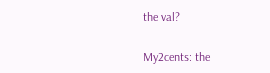the val?

My2cents: the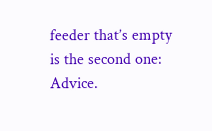feeder that’s empty is the second one: Advice.